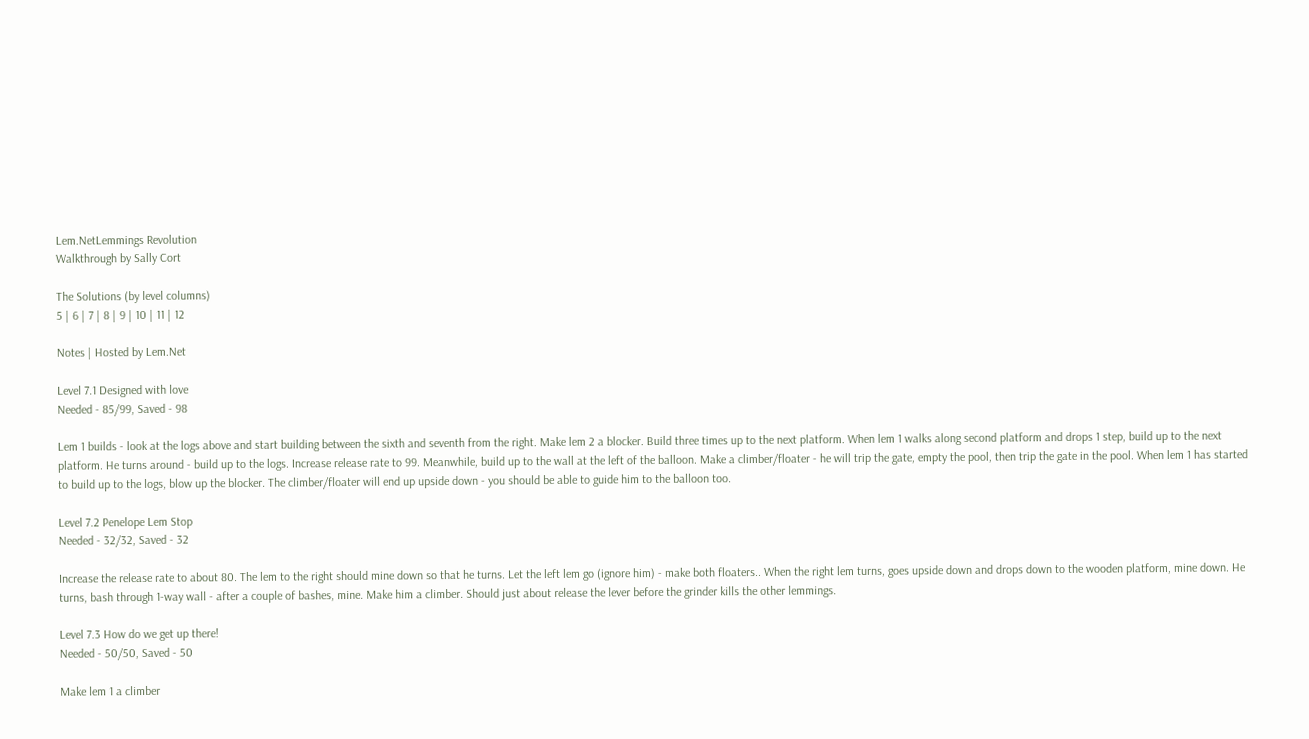Lem.NetLemmings Revolution
Walkthrough by Sally Cort

The Solutions (by level columns)
5 | 6 | 7 | 8 | 9 | 10 | 11 | 12

Notes | Hosted by Lem.Net

Level 7.1 Designed with love
Needed - 85/99, Saved - 98

Lem 1 builds - look at the logs above and start building between the sixth and seventh from the right. Make lem 2 a blocker. Build three times up to the next platform. When lem 1 walks along second platform and drops 1 step, build up to the next platform. He turns around - build up to the logs. Increase release rate to 99. Meanwhile, build up to the wall at the left of the balloon. Make a climber/floater - he will trip the gate, empty the pool, then trip the gate in the pool. When lem 1 has started to build up to the logs, blow up the blocker. The climber/floater will end up upside down - you should be able to guide him to the balloon too.

Level 7.2 Penelope Lem Stop
Needed - 32/32, Saved - 32

Increase the release rate to about 80. The lem to the right should mine down so that he turns. Let the left lem go (ignore him) - make both floaters.. When the right lem turns, goes upside down and drops down to the wooden platform, mine down. He turns, bash through 1-way wall - after a couple of bashes, mine. Make him a climber. Should just about release the lever before the grinder kills the other lemmings.

Level 7.3 How do we get up there!
Needed - 50/50, Saved - 50

Make lem 1 a climber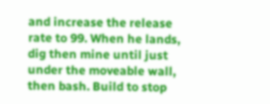and increase the release rate to 99. When he lands, dig then mine until just under the moveable wall, then bash. Build to stop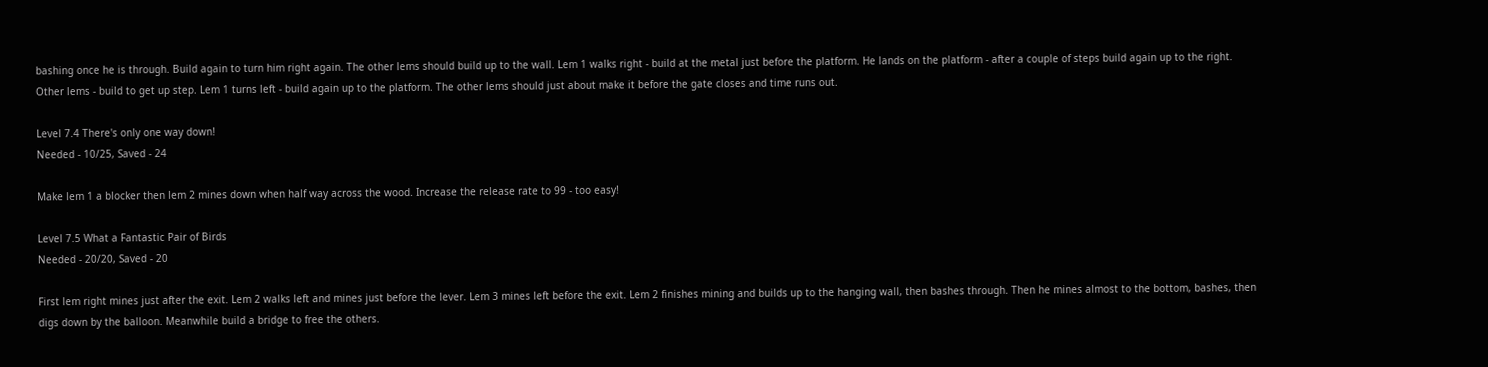bashing once he is through. Build again to turn him right again. The other lems should build up to the wall. Lem 1 walks right - build at the metal just before the platform. He lands on the platform - after a couple of steps build again up to the right. Other lems - build to get up step. Lem 1 turns left - build again up to the platform. The other lems should just about make it before the gate closes and time runs out.

Level 7.4 There's only one way down!
Needed - 10/25, Saved - 24

Make lem 1 a blocker then lem 2 mines down when half way across the wood. Increase the release rate to 99 - too easy!

Level 7.5 What a Fantastic Pair of Birds
Needed - 20/20, Saved - 20

First lem right mines just after the exit. Lem 2 walks left and mines just before the lever. Lem 3 mines left before the exit. Lem 2 finishes mining and builds up to the hanging wall, then bashes through. Then he mines almost to the bottom, bashes, then digs down by the balloon. Meanwhile build a bridge to free the others.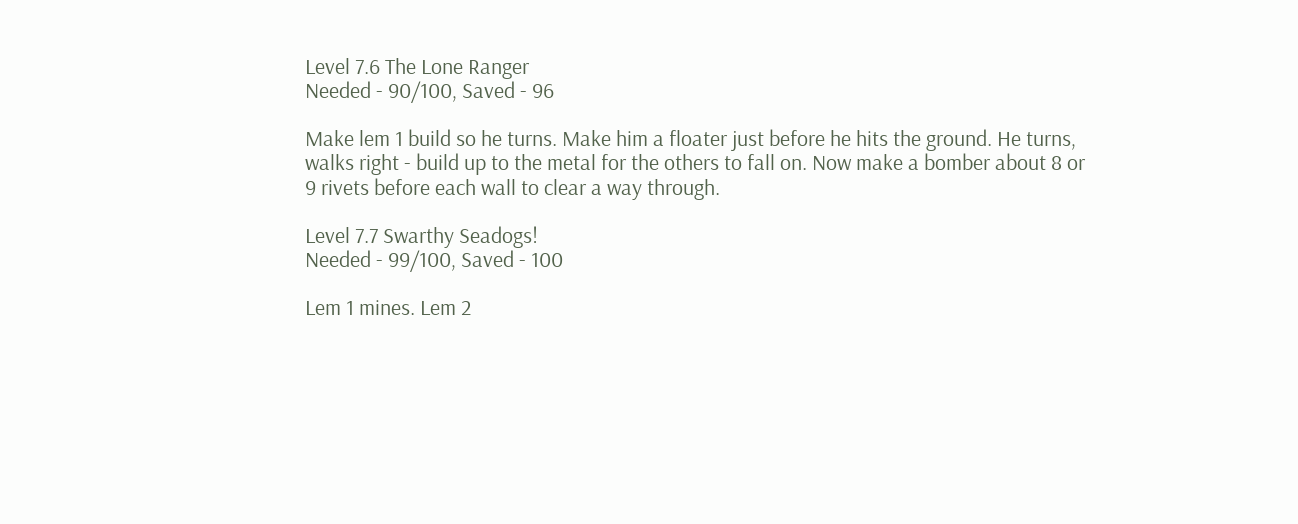Level 7.6 The Lone Ranger
Needed - 90/100, Saved - 96

Make lem 1 build so he turns. Make him a floater just before he hits the ground. He turns, walks right - build up to the metal for the others to fall on. Now make a bomber about 8 or 9 rivets before each wall to clear a way through.

Level 7.7 Swarthy Seadogs!
Needed - 99/100, Saved - 100

Lem 1 mines. Lem 2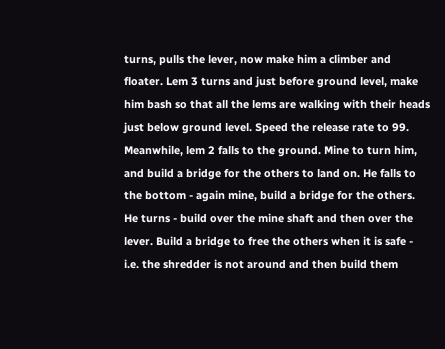turns, pulls the lever, now make him a climber and floater. Lem 3 turns and just before ground level, make him bash so that all the lems are walking with their heads just below ground level. Speed the release rate to 99. Meanwhile, lem 2 falls to the ground. Mine to turn him, and build a bridge for the others to land on. He falls to the bottom - again mine, build a bridge for the others. He turns - build over the mine shaft and then over the lever. Build a bridge to free the others when it is safe - i.e. the shredder is not around and then build them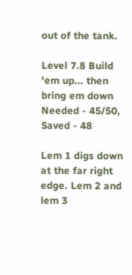out of the tank.

Level 7.8 Build 'em up... then bring em down
Needed - 45/50, Saved - 48

Lem 1 digs down at the far right edge. Lem 2 and lem 3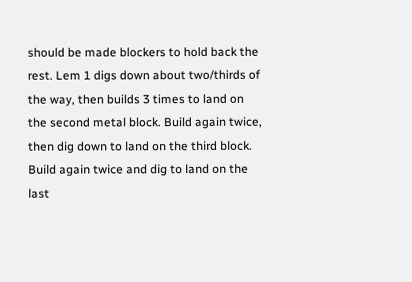should be made blockers to hold back the rest. Lem 1 digs down about two/thirds of the way, then builds 3 times to land on the second metal block. Build again twice, then dig down to land on the third block. Build again twice and dig to land on the last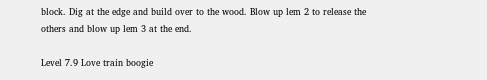block. Dig at the edge and build over to the wood. Blow up lem 2 to release the others and blow up lem 3 at the end.

Level 7.9 Love train boogie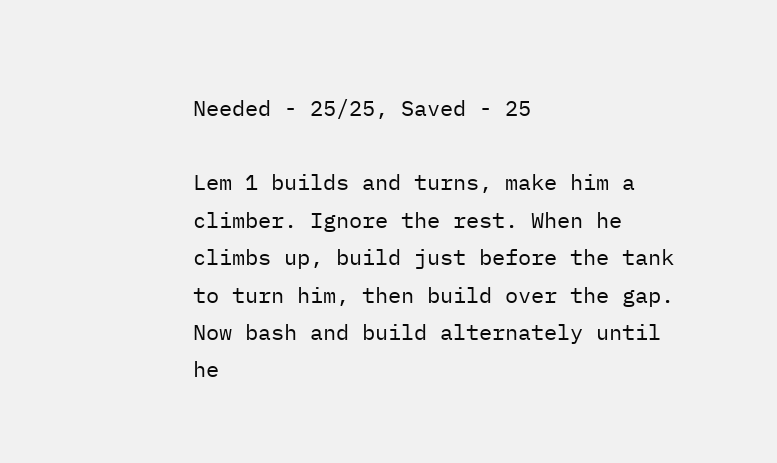Needed - 25/25, Saved - 25

Lem 1 builds and turns, make him a climber. Ignore the rest. When he climbs up, build just before the tank to turn him, then build over the gap. Now bash and build alternately until he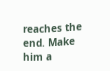reaches the end. Make him a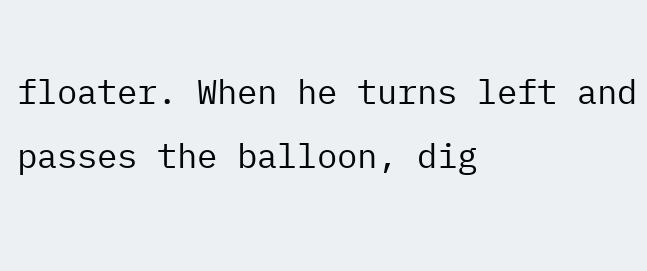floater. When he turns left and passes the balloon, dig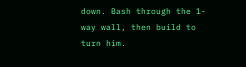down. Bash through the 1-way wall, then build to turn him.